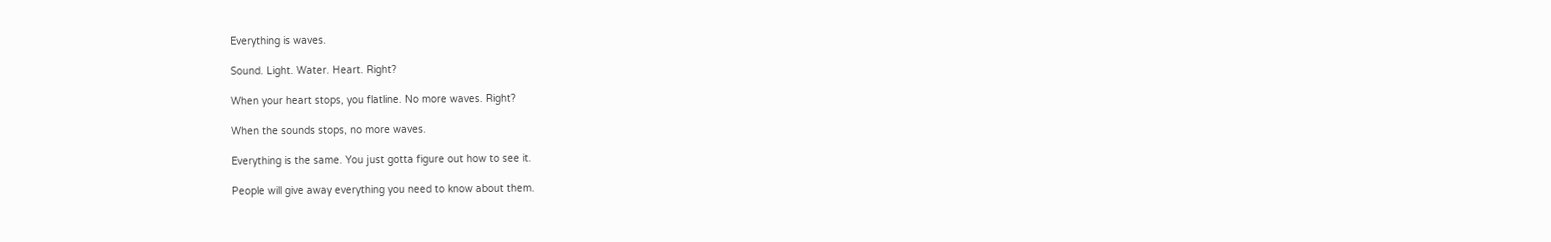Everything is waves.

Sound. Light. Water. Heart. Right?

When your heart stops, you flatline. No more waves. Right?

When the sounds stops, no more waves.

Everything is the same. You just gotta figure out how to see it.

People will give away everything you need to know about them.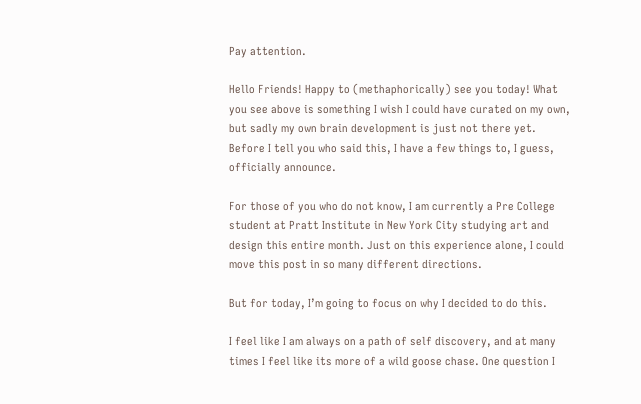Pay attention.

Hello Friends! Happy to (methaphorically) see you today! What you see above is something I wish I could have curated on my own, but sadly my own brain development is just not there yet. Before I tell you who said this, I have a few things to, I guess, officially announce.

For those of you who do not know, I am currently a Pre College student at Pratt Institute in New York City studying art and design this entire month. Just on this experience alone, I could move this post in so many different directions.

But for today, I’m going to focus on why I decided to do this.

I feel like I am always on a path of self discovery, and at many times I feel like its more of a wild goose chase. One question I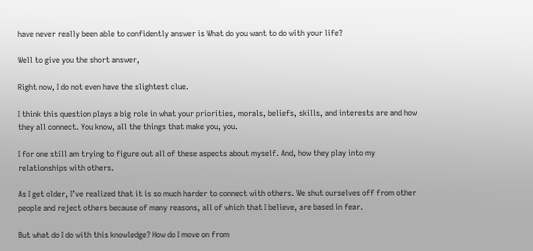have never really been able to confidently answer is What do you want to do with your life?

Well to give you the short answer,

Right now, I do not even have the slightest clue.

I think this question plays a big role in what your priorities, morals, beliefs, skills, and interests are and how they all connect. You know, all the things that make you, you.

I for one still am trying to figure out all of these aspects about myself. And, how they play into my relationships with others.

As I get older, I’ve realized that it is so much harder to connect with others. We shut ourselves off from other people and reject others because of many reasons, all of which that I believe, are based in fear.

But what do I do with this knowledge? How do I move on from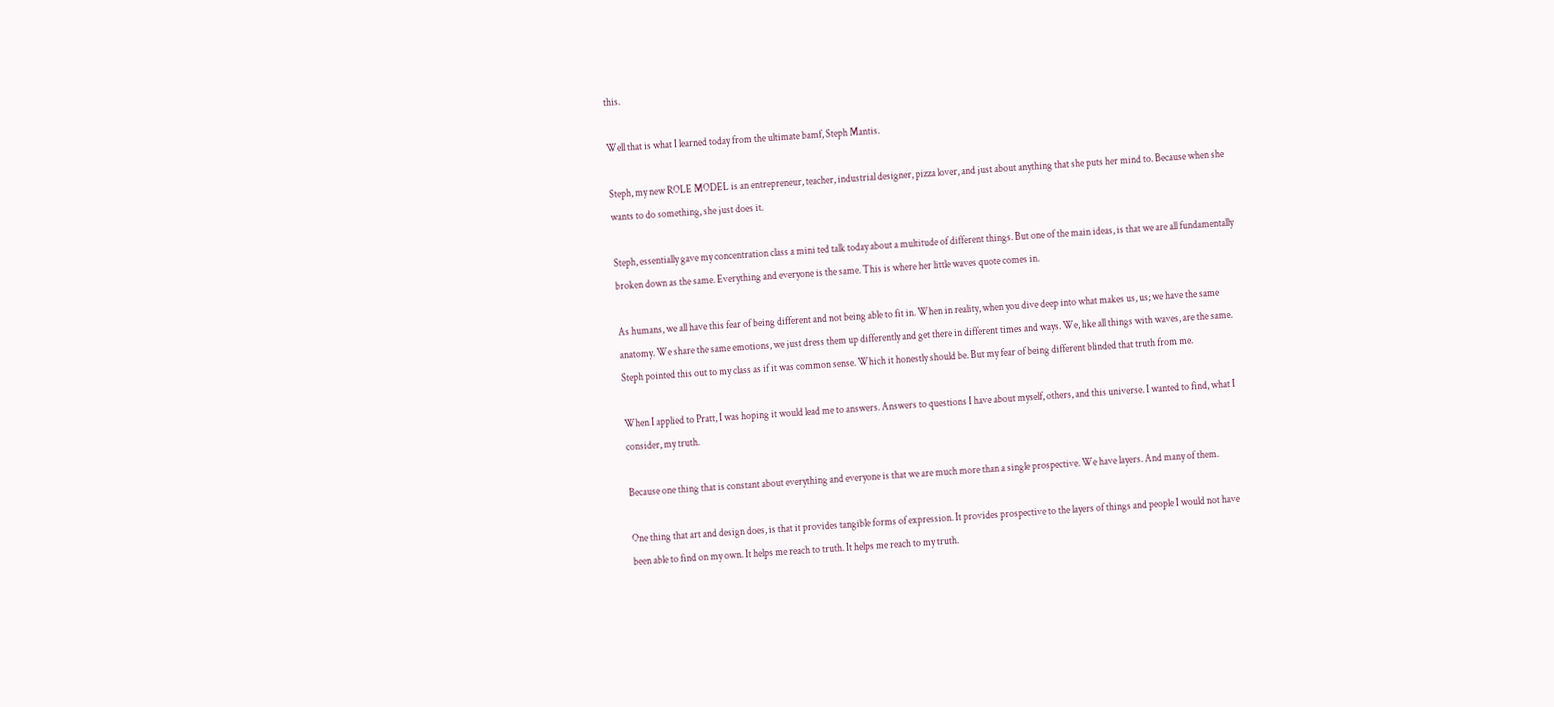this.

Well that is what I learned today from the ultimate bamf, Steph Mantis.

Steph, my new ROLE MODEL is an entrepreneur, teacher, industrial designer, pizza lover, and just about anything that she puts her mind to. Because when she wants to do something, she just does it.

Steph, essentially gave my concentration class a mini ted talk today about a multitude of different things. But one of the main ideas, is that we are all fundamentally broken down as the same. Everything and everyone is the same. This is where her little waves quote comes in.

As humans, we all have this fear of being different and not being able to fit in. When in reality, when you dive deep into what makes us, us; we have the same anatomy. We share the same emotions, we just dress them up differently and get there in different times and ways. We, like all things with waves, are the same. Steph pointed this out to my class as if it was common sense. Which it honestly should be. But my fear of being different blinded that truth from me.

When I applied to Pratt, I was hoping it would lead me to answers. Answers to questions I have about myself, others, and this universe. I wanted to find, what I consider, my truth.

Because one thing that is constant about everything and everyone is that we are much more than a single prospective. We have layers. And many of them.

One thing that art and design does, is that it provides tangible forms of expression. It provides prospective to the layers of things and people I would not have been able to find on my own. It helps me reach to truth. It helps me reach to my truth.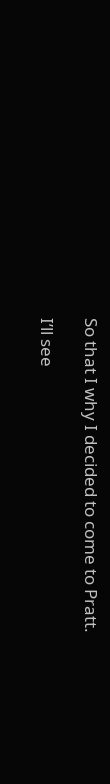So that I why I decided to come to Pratt.

I’ll see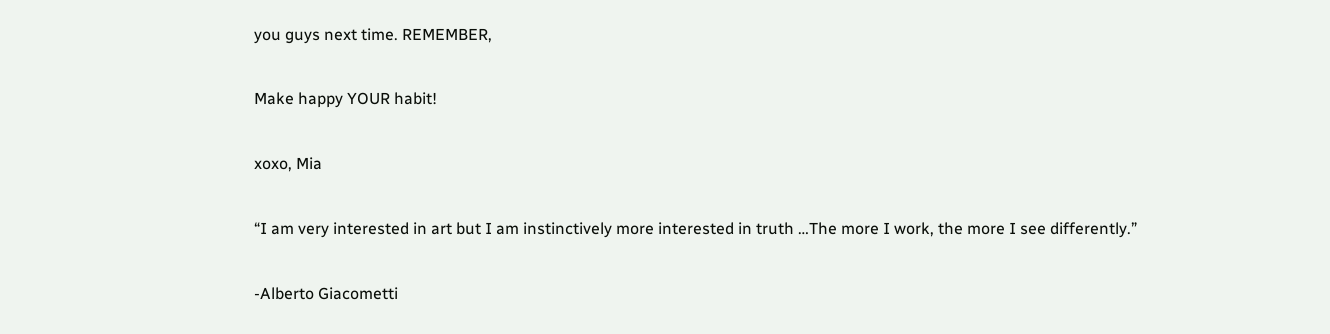you guys next time. REMEMBER,

Make happy YOUR habit!

xoxo, Mia

“I am very interested in art but I am instinctively more interested in truth …The more I work, the more I see differently.”

-Alberto Giacometti